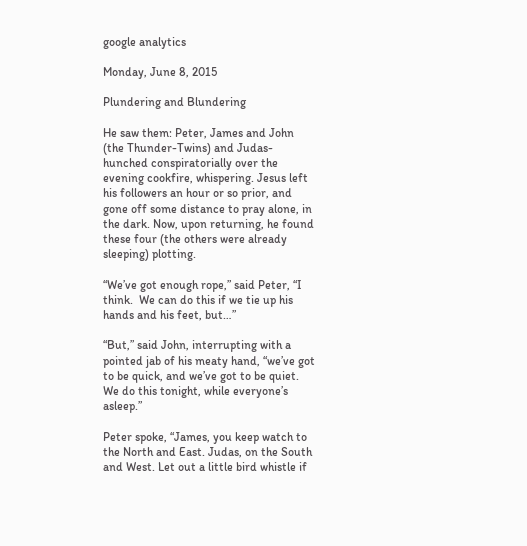google analytics

Monday, June 8, 2015

Plundering and Blundering

He saw them: Peter, James and John (the Thunder-Twins) and Judas-hunched conspiratorially over the evening cookfire, whispering. Jesus left his followers an hour or so prior, and gone off some distance to pray alone, in the dark. Now, upon returning, he found these four (the others were already sleeping) plotting.

“We’ve got enough rope,” said Peter, “I think.  We can do this if we tie up his hands and his feet, but…”

“But,” said John, interrupting with a pointed jab of his meaty hand, “we’ve got to be quick, and we’ve got to be quiet. We do this tonight, while everyone’s asleep.”

Peter spoke, “James, you keep watch to the North and East. Judas, on the South and West. Let out a little bird whistle if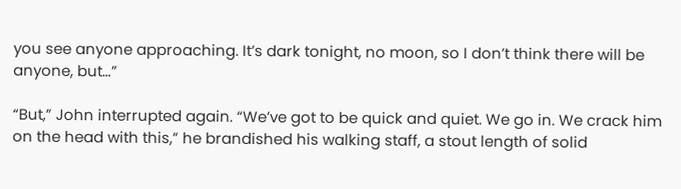you see anyone approaching. It’s dark tonight, no moon, so I don’t think there will be anyone, but…”

“But,” John interrupted again. “We’ve got to be quick and quiet. We go in. We crack him on the head with this,” he brandished his walking staff, a stout length of solid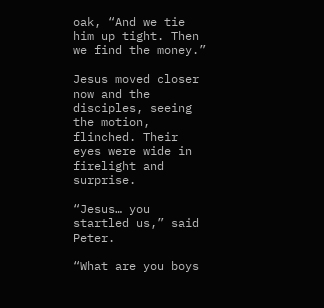oak, “And we tie him up tight. Then we find the money.”

Jesus moved closer now and the disciples, seeing the motion, flinched. Their eyes were wide in firelight and surprise.

“Jesus… you startled us,” said Peter.

“What are you boys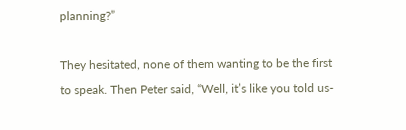planning?”

They hesitated, none of them wanting to be the first to speak. Then Peter said, “Well, it’s like you told us-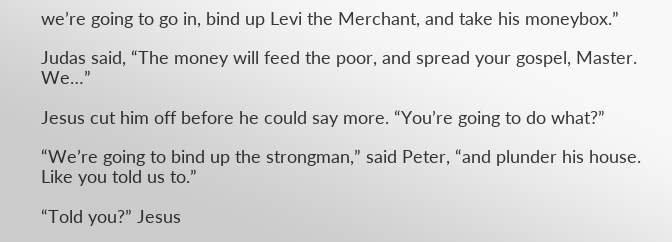we’re going to go in, bind up Levi the Merchant, and take his moneybox.”

Judas said, “The money will feed the poor, and spread your gospel, Master. We…”

Jesus cut him off before he could say more. “You’re going to do what?”

“We’re going to bind up the strongman,” said Peter, “and plunder his house. Like you told us to.”

“Told you?” Jesus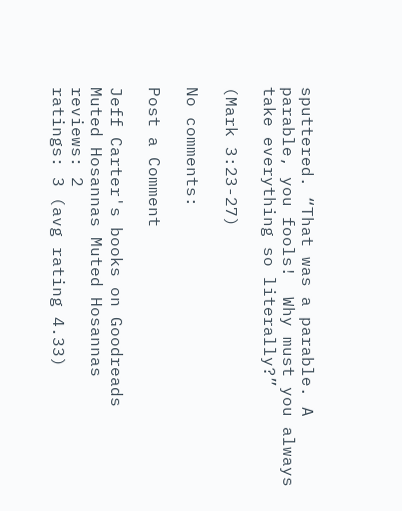sputtered. “That was a parable. A parable, you fools!  Why must you always take everything so literally?”

(Mark 3:23-27)

No comments:

Post a Comment

Jeff Carter's books on Goodreads
Muted Hosannas Muted Hosannas
reviews: 2
ratings: 3 (avg rating 4.33)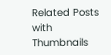Related Posts with Thumbnails